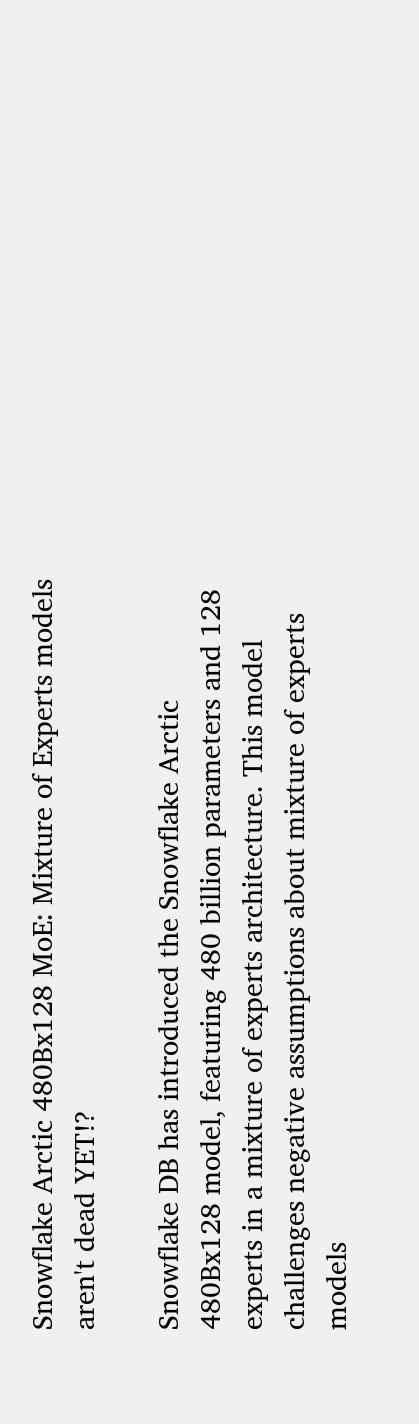Snowflake Arctic 480Bx128 MoE: Mixture of Experts models aren't dead YET!?

Snowflake DB has introduced the Snowflake Arctic 480Bx128 model, featuring 480 billion parameters and 128 experts in a mixture of experts architecture. This model challenges negative assumptions about mixture of experts models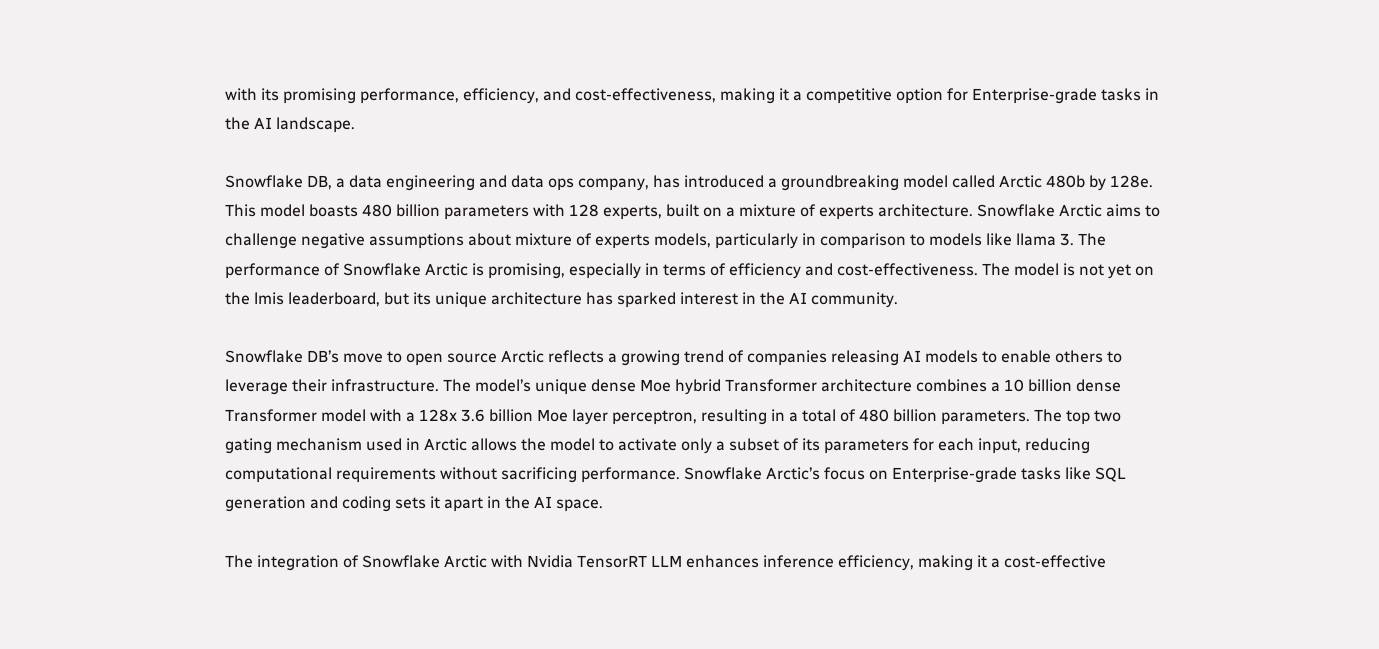with its promising performance, efficiency, and cost-effectiveness, making it a competitive option for Enterprise-grade tasks in the AI landscape.

Snowflake DB, a data engineering and data ops company, has introduced a groundbreaking model called Arctic 480b by 128e. This model boasts 480 billion parameters with 128 experts, built on a mixture of experts architecture. Snowflake Arctic aims to challenge negative assumptions about mixture of experts models, particularly in comparison to models like llama 3. The performance of Snowflake Arctic is promising, especially in terms of efficiency and cost-effectiveness. The model is not yet on the lmis leaderboard, but its unique architecture has sparked interest in the AI community.

Snowflake DB’s move to open source Arctic reflects a growing trend of companies releasing AI models to enable others to leverage their infrastructure. The model’s unique dense Moe hybrid Transformer architecture combines a 10 billion dense Transformer model with a 128x 3.6 billion Moe layer perceptron, resulting in a total of 480 billion parameters. The top two gating mechanism used in Arctic allows the model to activate only a subset of its parameters for each input, reducing computational requirements without sacrificing performance. Snowflake Arctic’s focus on Enterprise-grade tasks like SQL generation and coding sets it apart in the AI space.

The integration of Snowflake Arctic with Nvidia TensorRT LLM enhances inference efficiency, making it a cost-effective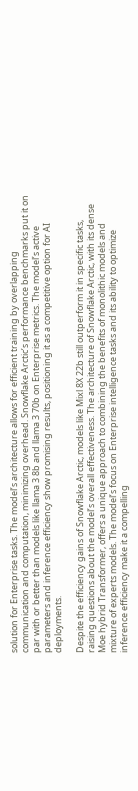solution for Enterprise tasks. The model’s architecture allows for efficient training by overlapping communication and computation, minimizing overhead. Snowflake Arctic’s performance benchmarks put it on par with or better than models like llama 3 8b and llama 3 70b on Enterprise metrics. The model’s active parameters and inference efficiency show promising results, positioning it as a competitive option for AI deployments.

Despite the efficiency gains of Snowflake Arctic, models like Mixl 8X 22b still outperform it in specific tasks, raising questions about the model’s overall effectiveness. The architecture of Snowflake Arctic, with its dense Moe hybrid Transformer, offers a unique approach to combining the benefits of monolithic models and mixture of experts models. The model’s focus on Enterprise intelligence tasks and its ability to optimize inference efficiency make it a compelling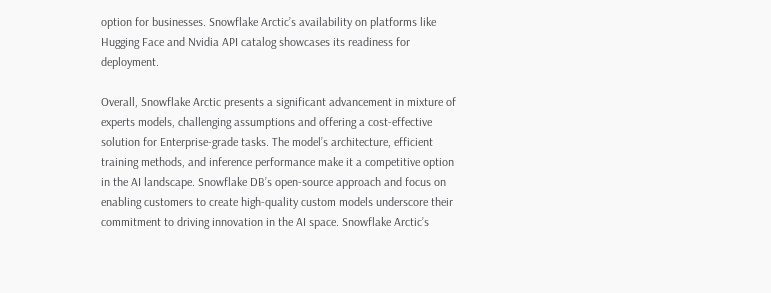option for businesses. Snowflake Arctic’s availability on platforms like Hugging Face and Nvidia API catalog showcases its readiness for deployment.

Overall, Snowflake Arctic presents a significant advancement in mixture of experts models, challenging assumptions and offering a cost-effective solution for Enterprise-grade tasks. The model’s architecture, efficient training methods, and inference performance make it a competitive option in the AI landscape. Snowflake DB’s open-source approach and focus on enabling customers to create high-quality custom models underscore their commitment to driving innovation in the AI space. Snowflake Arctic’s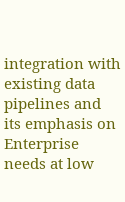integration with existing data pipelines and its emphasis on Enterprise needs at low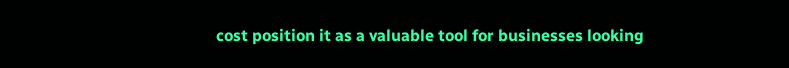cost position it as a valuable tool for businesses looking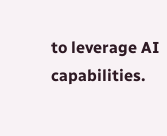to leverage AI capabilities.